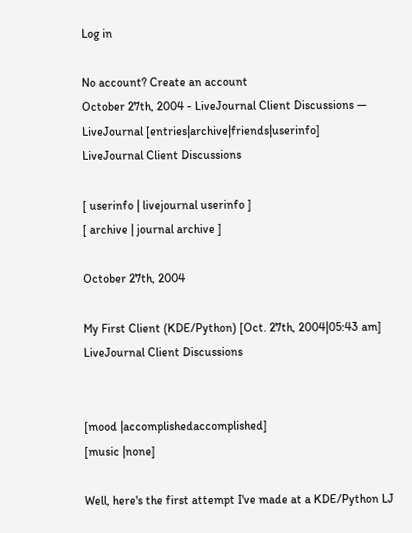Log in

No account? Create an account
October 27th, 2004 - LiveJournal Client Discussions — LiveJournal [entries|archive|friends|userinfo]
LiveJournal Client Discussions

[ userinfo | livejournal userinfo ]
[ archive | journal archive ]

October 27th, 2004

My First Client (KDE/Python) [Oct. 27th, 2004|05:43 am]
LiveJournal Client Discussions


[mood |accomplishedaccomplished]
[music |none]

Well, here's the first attempt I've made at a KDE/Python LJ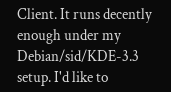Client. It runs decently enough under my Debian/sid/KDE-3.3 setup. I'd like to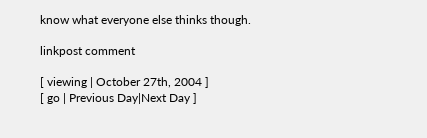know what everyone else thinks though.

linkpost comment

[ viewing | October 27th, 2004 ]
[ go | Previous Day|Next Day ]